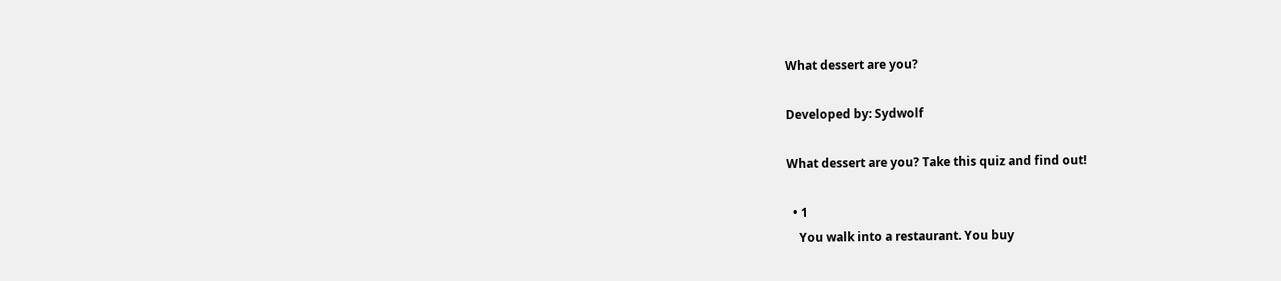What dessert are you?

Developed by: Sydwolf

What dessert are you? Take this quiz and find out!

  • 1
    You walk into a restaurant. You buy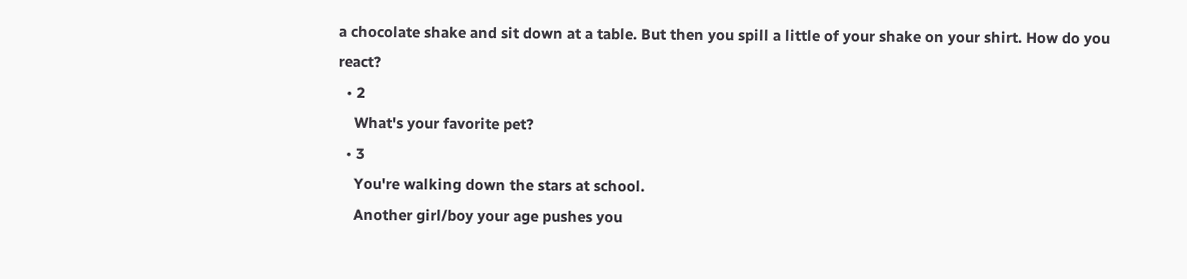a chocolate shake and sit down at a table. But then you spill a little of your shake on your shirt. How do you react?
  • 2
    What's your favorite pet?
  • 3
    You're walking down the stars at school.
    Another girl/boy your age pushes you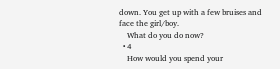down. You get up with a few bruises and face the girl/boy.
    What do you do now?
  • 4
    How would you spend your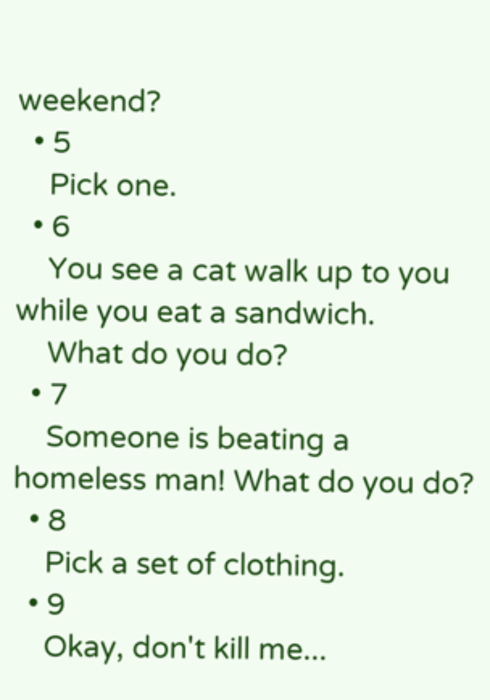weekend?
  • 5
    Pick one.
  • 6
    You see a cat walk up to you while you eat a sandwich.
    What do you do?
  • 7
    Someone is beating a homeless man! What do you do?
  • 8
    Pick a set of clothing.
  • 9
    Okay, don't kill me...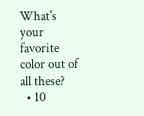What's your favorite color out of all these?
  • 10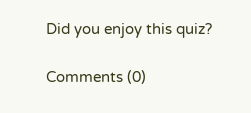Did you enjoy this quiz?

Comments (0)